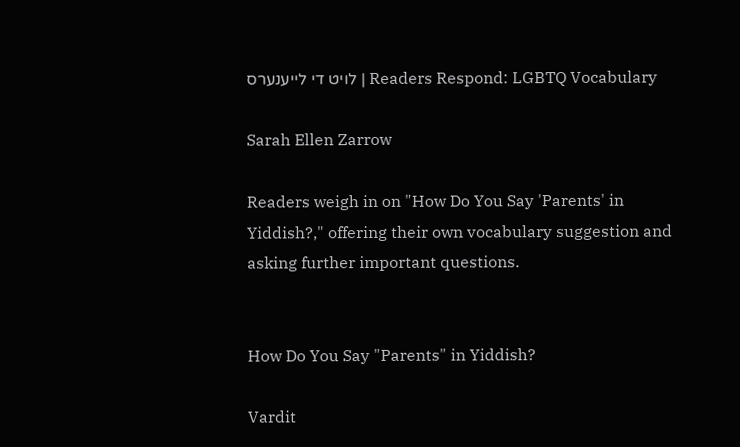לויט די לייענערס | Readers Respond: LGBTQ Vocabulary

Sarah Ellen Zarrow

Readers weigh in on "How Do You Say 'Parents' in Yiddish?," offering their own vocabulary suggestion and asking further important questions.


How Do You Say "Parents" in Yiddish?

Vardit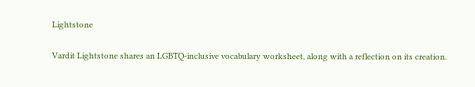Lightstone

Vardit Lightstone shares an LGBTQ-inclusive vocabulary worksheet, along with a reflection on its creation.